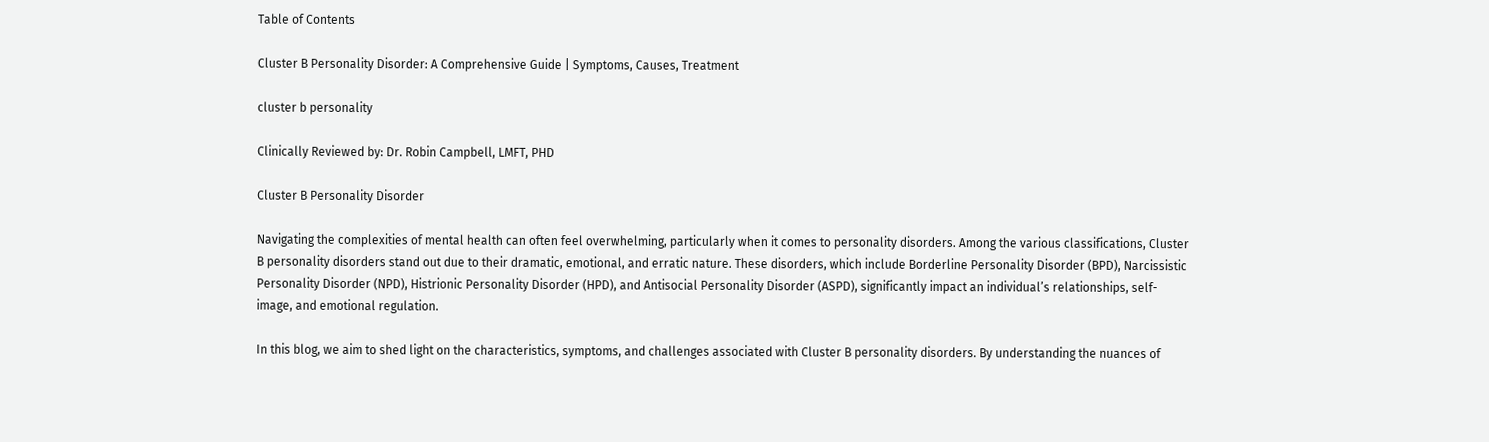Table of Contents

Cluster B Personality Disorder: A Comprehensive Guide | Symptoms, Causes, Treatment

cluster b personality

Clinically Reviewed by: Dr. Robin Campbell, LMFT, PHD

Cluster B Personality Disorder

Navigating the complexities of mental health can often feel overwhelming, particularly when it comes to personality disorders. Among the various classifications, Cluster B personality disorders stand out due to their dramatic, emotional, and erratic nature. These disorders, which include Borderline Personality Disorder (BPD), Narcissistic Personality Disorder (NPD), Histrionic Personality Disorder (HPD), and Antisocial Personality Disorder (ASPD), significantly impact an individual’s relationships, self-image, and emotional regulation.

In this blog, we aim to shed light on the characteristics, symptoms, and challenges associated with Cluster B personality disorders. By understanding the nuances of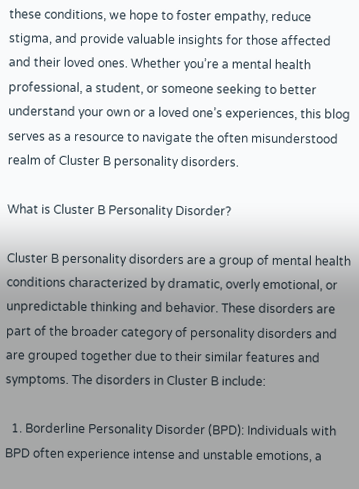these conditions, we hope to foster empathy, reduce stigma, and provide valuable insights for those affected and their loved ones. Whether you’re a mental health professional, a student, or someone seeking to better understand your own or a loved one’s experiences, this blog serves as a resource to navigate the often misunderstood realm of Cluster B personality disorders.

What is Cluster B Personality Disorder?

Cluster B personality disorders are a group of mental health conditions characterized by dramatic, overly emotional, or unpredictable thinking and behavior. These disorders are part of the broader category of personality disorders and are grouped together due to their similar features and symptoms. The disorders in Cluster B include:

  1. Borderline Personality Disorder (BPD): Individuals with BPD often experience intense and unstable emotions, a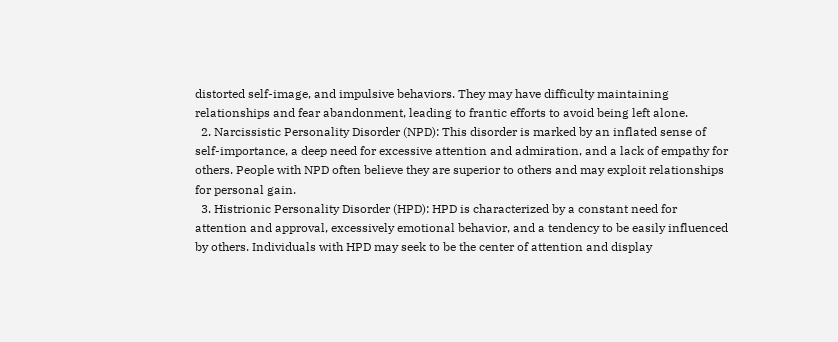distorted self-image, and impulsive behaviors. They may have difficulty maintaining relationships and fear abandonment, leading to frantic efforts to avoid being left alone.
  2. Narcissistic Personality Disorder (NPD): This disorder is marked by an inflated sense of self-importance, a deep need for excessive attention and admiration, and a lack of empathy for others. People with NPD often believe they are superior to others and may exploit relationships for personal gain.
  3. Histrionic Personality Disorder (HPD): HPD is characterized by a constant need for attention and approval, excessively emotional behavior, and a tendency to be easily influenced by others. Individuals with HPD may seek to be the center of attention and display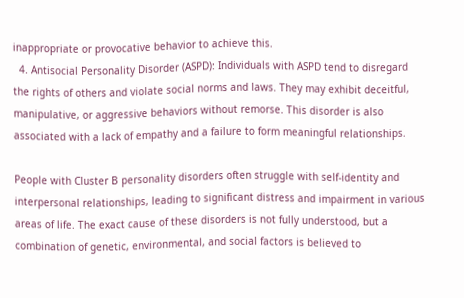inappropriate or provocative behavior to achieve this.
  4. Antisocial Personality Disorder (ASPD): Individuals with ASPD tend to disregard the rights of others and violate social norms and laws. They may exhibit deceitful, manipulative, or aggressive behaviors without remorse. This disorder is also associated with a lack of empathy and a failure to form meaningful relationships.

People with Cluster B personality disorders often struggle with self-identity and interpersonal relationships, leading to significant distress and impairment in various areas of life. The exact cause of these disorders is not fully understood, but a combination of genetic, environmental, and social factors is believed to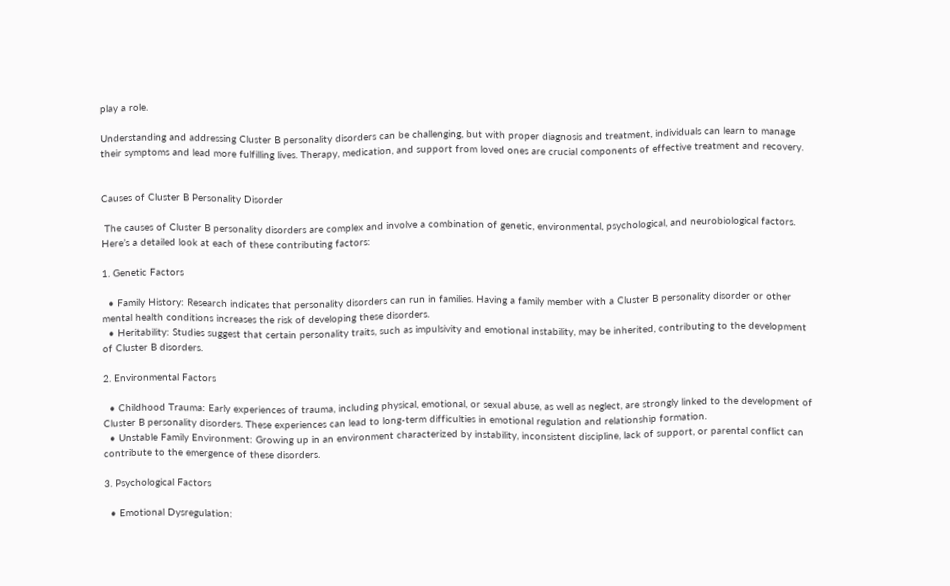play a role.

Understanding and addressing Cluster B personality disorders can be challenging, but with proper diagnosis and treatment, individuals can learn to manage their symptoms and lead more fulfilling lives. Therapy, medication, and support from loved ones are crucial components of effective treatment and recovery.


Causes of Cluster B Personality Disorder

 The causes of Cluster B personality disorders are complex and involve a combination of genetic, environmental, psychological, and neurobiological factors. Here’s a detailed look at each of these contributing factors:

1. Genetic Factors

  • Family History: Research indicates that personality disorders can run in families. Having a family member with a Cluster B personality disorder or other mental health conditions increases the risk of developing these disorders.
  • Heritability: Studies suggest that certain personality traits, such as impulsivity and emotional instability, may be inherited, contributing to the development of Cluster B disorders.

2. Environmental Factors

  • Childhood Trauma: Early experiences of trauma, including physical, emotional, or sexual abuse, as well as neglect, are strongly linked to the development of Cluster B personality disorders. These experiences can lead to long-term difficulties in emotional regulation and relationship formation.
  • Unstable Family Environment: Growing up in an environment characterized by instability, inconsistent discipline, lack of support, or parental conflict can contribute to the emergence of these disorders.

3. Psychological Factors

  • Emotional Dysregulation: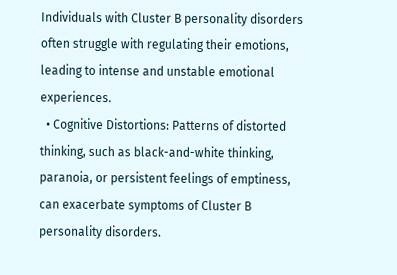Individuals with Cluster B personality disorders often struggle with regulating their emotions, leading to intense and unstable emotional experiences.
  • Cognitive Distortions: Patterns of distorted thinking, such as black-and-white thinking, paranoia, or persistent feelings of emptiness, can exacerbate symptoms of Cluster B personality disorders.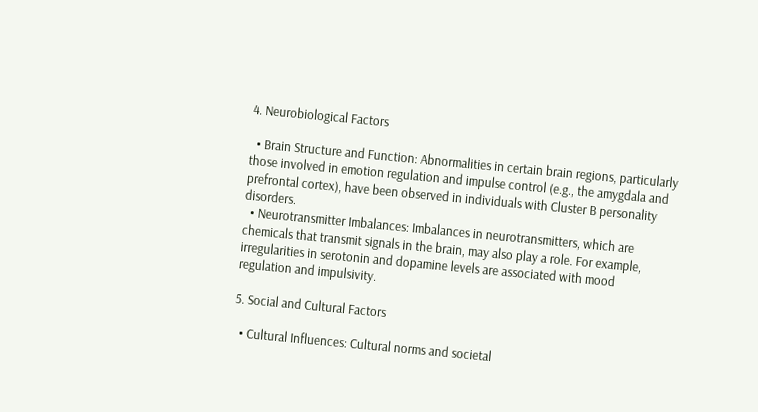4. Neurobiological Factors

  • Brain Structure and Function: Abnormalities in certain brain regions, particularly those involved in emotion regulation and impulse control (e.g., the amygdala and prefrontal cortex), have been observed in individuals with Cluster B personality disorders.
  • Neurotransmitter Imbalances: Imbalances in neurotransmitters, which are chemicals that transmit signals in the brain, may also play a role. For example, irregularities in serotonin and dopamine levels are associated with mood regulation and impulsivity.

5. Social and Cultural Factors

  • Cultural Influences: Cultural norms and societal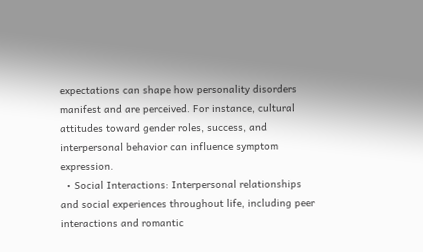expectations can shape how personality disorders manifest and are perceived. For instance, cultural attitudes toward gender roles, success, and interpersonal behavior can influence symptom expression.
  • Social Interactions: Interpersonal relationships and social experiences throughout life, including peer interactions and romantic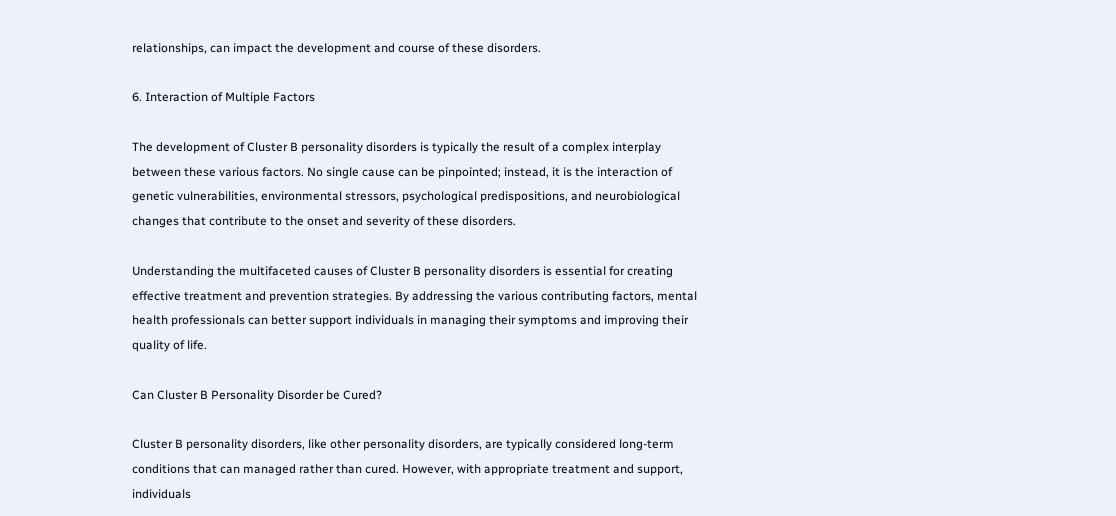relationships, can impact the development and course of these disorders.

6. Interaction of Multiple Factors

The development of Cluster B personality disorders is typically the result of a complex interplay between these various factors. No single cause can be pinpointed; instead, it is the interaction of genetic vulnerabilities, environmental stressors, psychological predispositions, and neurobiological changes that contribute to the onset and severity of these disorders.

Understanding the multifaceted causes of Cluster B personality disorders is essential for creating effective treatment and prevention strategies. By addressing the various contributing factors, mental health professionals can better support individuals in managing their symptoms and improving their quality of life.

Can Cluster B Personality Disorder be Cured?

Cluster B personality disorders, like other personality disorders, are typically considered long-term conditions that can managed rather than cured. However, with appropriate treatment and support, individuals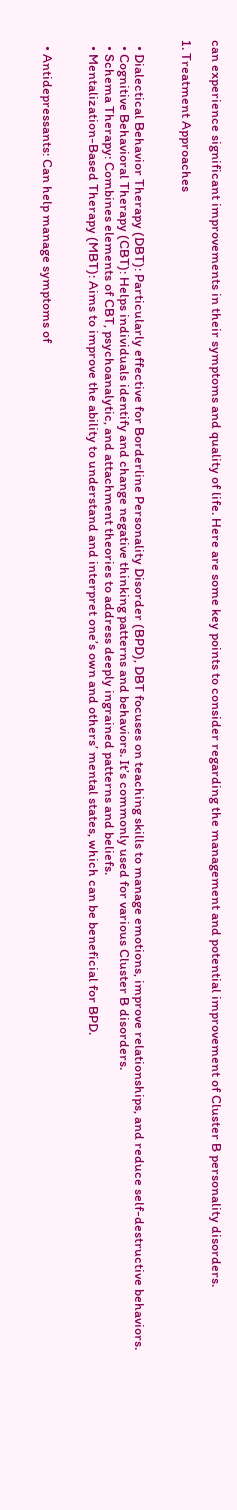can experience significant improvements in their symptoms and quality of life. Here are some key points to consider regarding the management and potential improvement of Cluster B personality disorders.

1. Treatment Approaches


  • Dialectical Behavior Therapy (DBT): Particularly effective for Borderline Personality Disorder (BPD), DBT focuses on teaching skills to manage emotions, improve relationships, and reduce self-destructive behaviors.
  • Cognitive Behavioral Therapy (CBT): Helps individuals identify and change negative thinking patterns and behaviors. It’s commonly used for various Cluster B disorders.
  • Schema Therapy: Combines elements of CBT, psychoanalytic, and attachment theories to address deeply ingrained patterns and beliefs.
  • Mentalization-Based Therapy (MBT): Aims to improve the ability to understand and interpret one’s own and others’ mental states, which can be beneficial for BPD.


  • Antidepressants: Can help manage symptoms of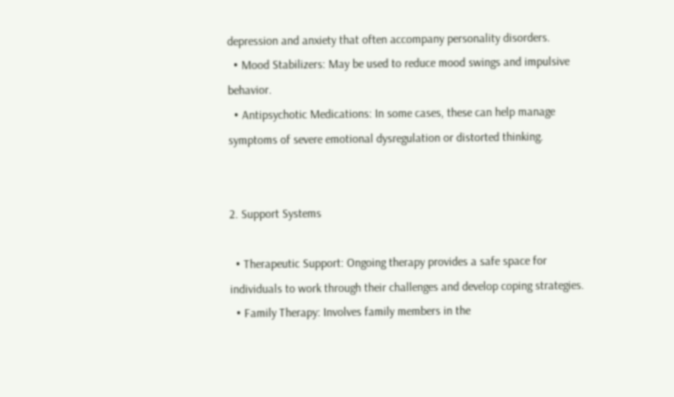depression and anxiety that often accompany personality disorders.
  • Mood Stabilizers: May be used to reduce mood swings and impulsive behavior.
  • Antipsychotic Medications: In some cases, these can help manage symptoms of severe emotional dysregulation or distorted thinking.


2. Support Systems

  • Therapeutic Support: Ongoing therapy provides a safe space for individuals to work through their challenges and develop coping strategies.
  • Family Therapy: Involves family members in the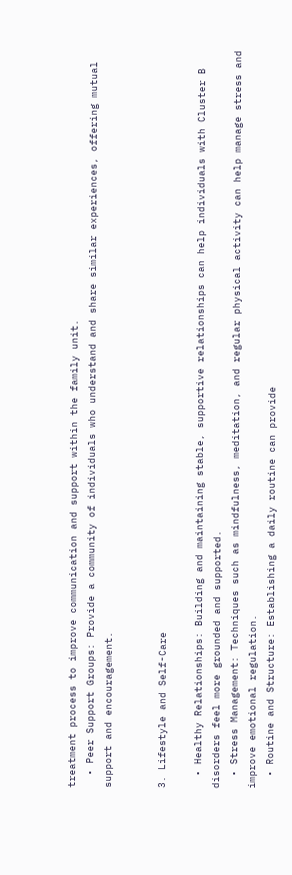treatment process to improve communication and support within the family unit.
  • Peer Support Groups: Provide a community of individuals who understand and share similar experiences, offering mutual support and encouragement.


3. Lifestyle and Self-Care

  • Healthy Relationships: Building and maintaining stable, supportive relationships can help individuals with Cluster B disorders feel more grounded and supported.
  • Stress Management: Techniques such as mindfulness, meditation, and regular physical activity can help manage stress and improve emotional regulation.
  • Routine and Structure: Establishing a daily routine can provide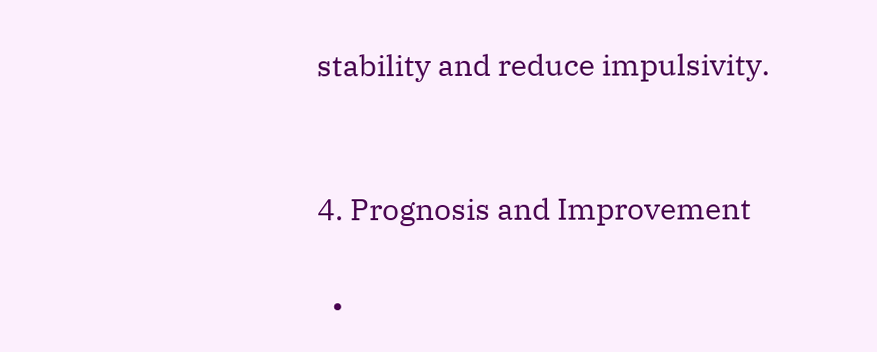stability and reduce impulsivity.


4. Prognosis and Improvement

  •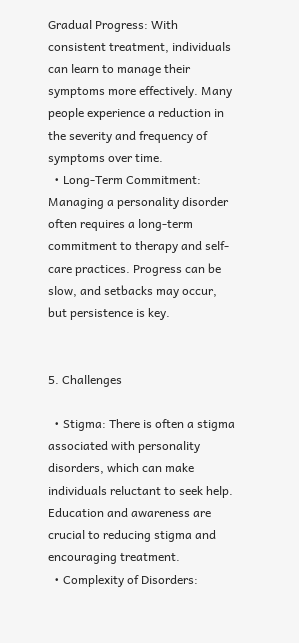Gradual Progress: With consistent treatment, individuals can learn to manage their symptoms more effectively. Many people experience a reduction in the severity and frequency of symptoms over time.
  • Long-Term Commitment: Managing a personality disorder often requires a long-term commitment to therapy and self-care practices. Progress can be slow, and setbacks may occur, but persistence is key.


5. Challenges

  • Stigma: There is often a stigma associated with personality disorders, which can make individuals reluctant to seek help. Education and awareness are crucial to reducing stigma and encouraging treatment.
  • Complexity of Disorders: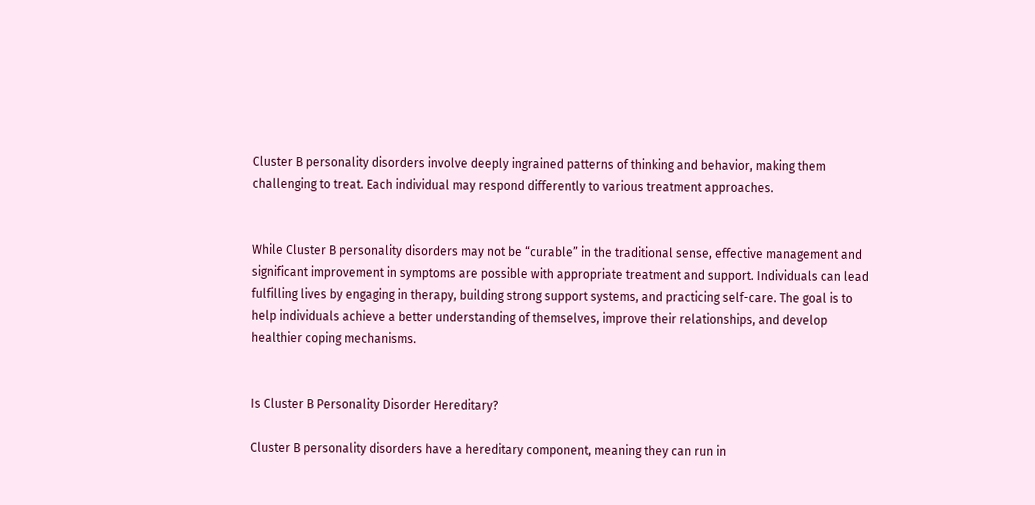Cluster B personality disorders involve deeply ingrained patterns of thinking and behavior, making them challenging to treat. Each individual may respond differently to various treatment approaches.


While Cluster B personality disorders may not be “curable” in the traditional sense, effective management and significant improvement in symptoms are possible with appropriate treatment and support. Individuals can lead fulfilling lives by engaging in therapy, building strong support systems, and practicing self-care. The goal is to help individuals achieve a better understanding of themselves, improve their relationships, and develop healthier coping mechanisms.


Is Cluster B Personality Disorder Hereditary?

Cluster B personality disorders have a hereditary component, meaning they can run in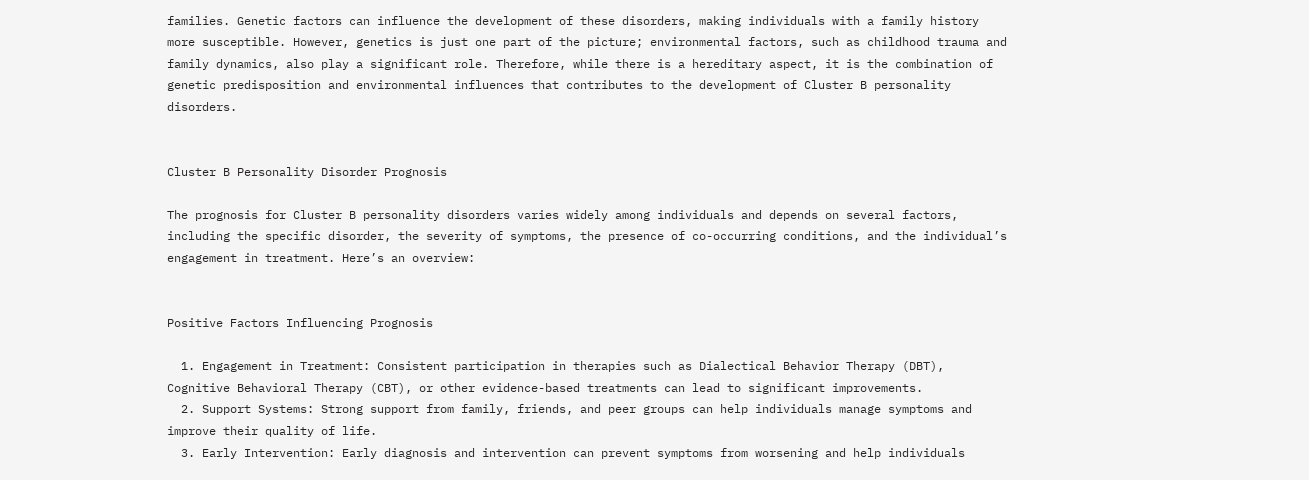families. Genetic factors can influence the development of these disorders, making individuals with a family history more susceptible. However, genetics is just one part of the picture; environmental factors, such as childhood trauma and family dynamics, also play a significant role. Therefore, while there is a hereditary aspect, it is the combination of genetic predisposition and environmental influences that contributes to the development of Cluster B personality disorders.


Cluster B Personality Disorder Prognosis

The prognosis for Cluster B personality disorders varies widely among individuals and depends on several factors, including the specific disorder, the severity of symptoms, the presence of co-occurring conditions, and the individual’s engagement in treatment. Here’s an overview:


Positive Factors Influencing Prognosis

  1. Engagement in Treatment: Consistent participation in therapies such as Dialectical Behavior Therapy (DBT), Cognitive Behavioral Therapy (CBT), or other evidence-based treatments can lead to significant improvements.
  2. Support Systems: Strong support from family, friends, and peer groups can help individuals manage symptoms and improve their quality of life.
  3. Early Intervention: Early diagnosis and intervention can prevent symptoms from worsening and help individuals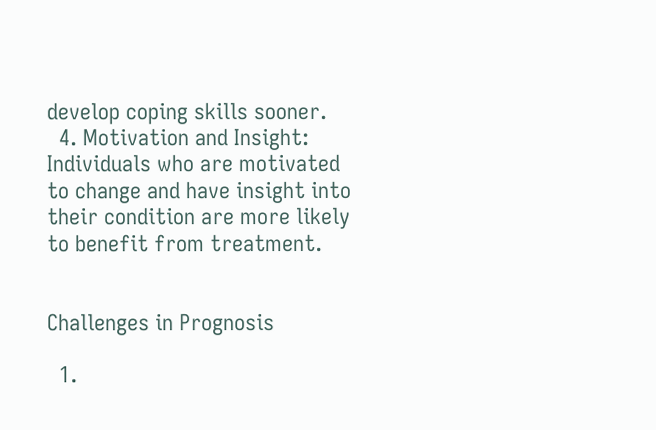develop coping skills sooner.
  4. Motivation and Insight: Individuals who are motivated to change and have insight into their condition are more likely to benefit from treatment.


Challenges in Prognosis

  1.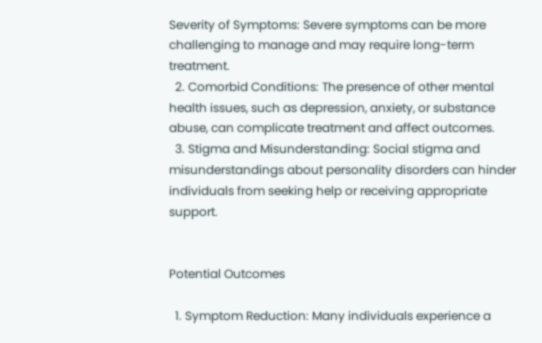Severity of Symptoms: Severe symptoms can be more challenging to manage and may require long-term treatment.
  2. Comorbid Conditions: The presence of other mental health issues, such as depression, anxiety, or substance abuse, can complicate treatment and affect outcomes.
  3. Stigma and Misunderstanding: Social stigma and misunderstandings about personality disorders can hinder individuals from seeking help or receiving appropriate support.


Potential Outcomes

  1. Symptom Reduction: Many individuals experience a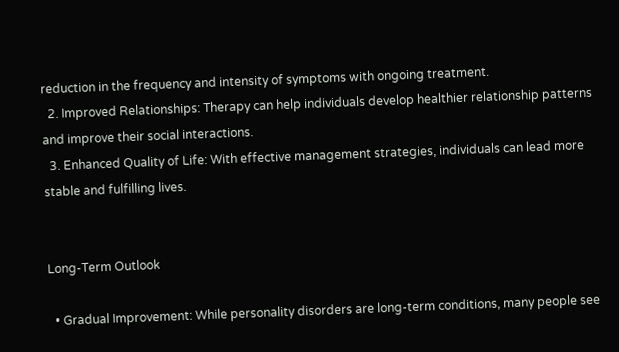reduction in the frequency and intensity of symptoms with ongoing treatment.
  2. Improved Relationships: Therapy can help individuals develop healthier relationship patterns and improve their social interactions.
  3. Enhanced Quality of Life: With effective management strategies, individuals can lead more stable and fulfilling lives.


Long-Term Outlook

  • Gradual Improvement: While personality disorders are long-term conditions, many people see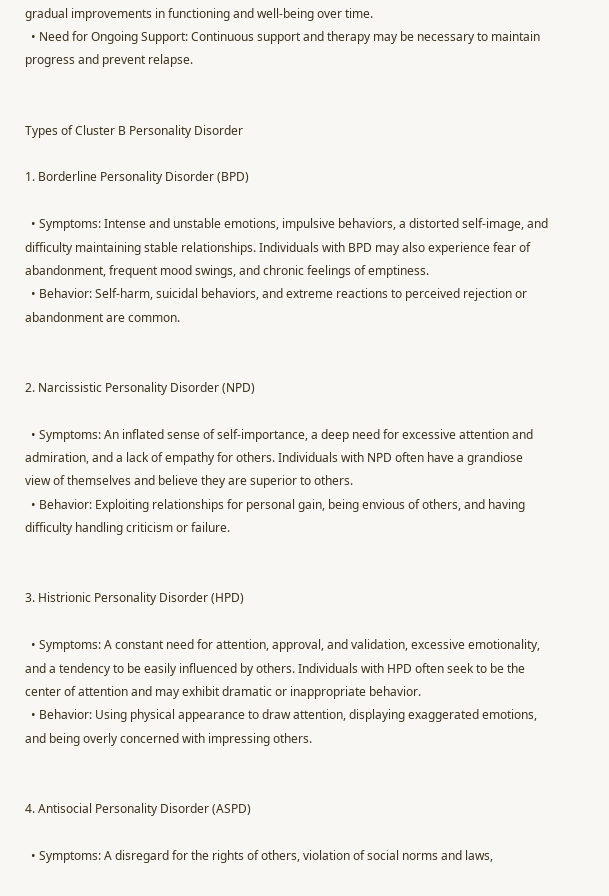gradual improvements in functioning and well-being over time.
  • Need for Ongoing Support: Continuous support and therapy may be necessary to maintain progress and prevent relapse.


Types of Cluster B Personality Disorder

1. Borderline Personality Disorder (BPD)

  • Symptoms: Intense and unstable emotions, impulsive behaviors, a distorted self-image, and difficulty maintaining stable relationships. Individuals with BPD may also experience fear of abandonment, frequent mood swings, and chronic feelings of emptiness.
  • Behavior: Self-harm, suicidal behaviors, and extreme reactions to perceived rejection or abandonment are common.


2. Narcissistic Personality Disorder (NPD)

  • Symptoms: An inflated sense of self-importance, a deep need for excessive attention and admiration, and a lack of empathy for others. Individuals with NPD often have a grandiose view of themselves and believe they are superior to others.
  • Behavior: Exploiting relationships for personal gain, being envious of others, and having difficulty handling criticism or failure.


3. Histrionic Personality Disorder (HPD)

  • Symptoms: A constant need for attention, approval, and validation, excessive emotionality, and a tendency to be easily influenced by others. Individuals with HPD often seek to be the center of attention and may exhibit dramatic or inappropriate behavior.
  • Behavior: Using physical appearance to draw attention, displaying exaggerated emotions, and being overly concerned with impressing others.


4. Antisocial Personality Disorder (ASPD)

  • Symptoms: A disregard for the rights of others, violation of social norms and laws,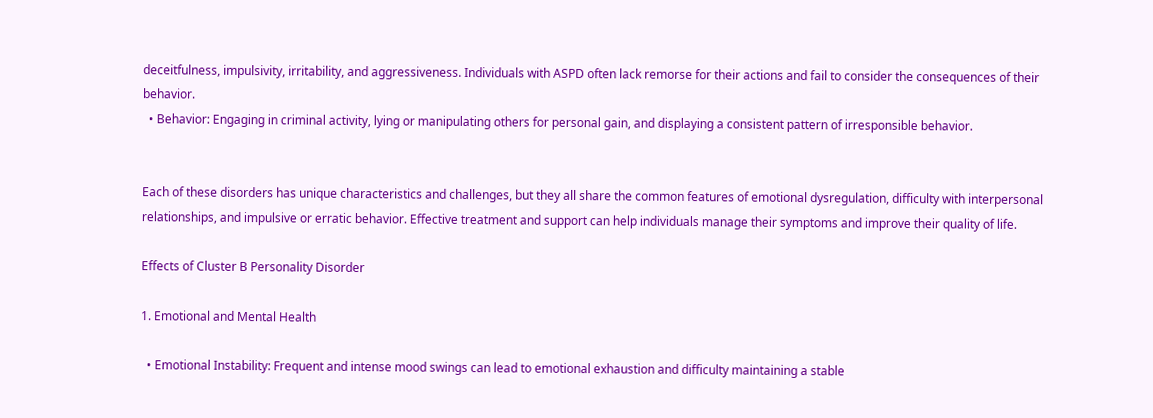deceitfulness, impulsivity, irritability, and aggressiveness. Individuals with ASPD often lack remorse for their actions and fail to consider the consequences of their behavior.
  • Behavior: Engaging in criminal activity, lying or manipulating others for personal gain, and displaying a consistent pattern of irresponsible behavior.


Each of these disorders has unique characteristics and challenges, but they all share the common features of emotional dysregulation, difficulty with interpersonal relationships, and impulsive or erratic behavior. Effective treatment and support can help individuals manage their symptoms and improve their quality of life.

Effects of Cluster B Personality Disorder

1. Emotional and Mental Health

  • Emotional Instability: Frequent and intense mood swings can lead to emotional exhaustion and difficulty maintaining a stable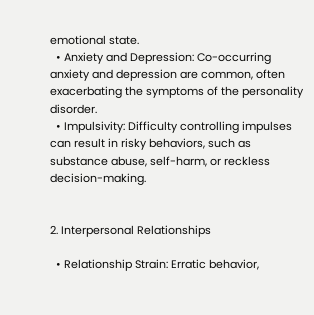emotional state.
  • Anxiety and Depression: Co-occurring anxiety and depression are common, often exacerbating the symptoms of the personality disorder.
  • Impulsivity: Difficulty controlling impulses can result in risky behaviors, such as substance abuse, self-harm, or reckless decision-making.


2. Interpersonal Relationships

  • Relationship Strain: Erratic behavior,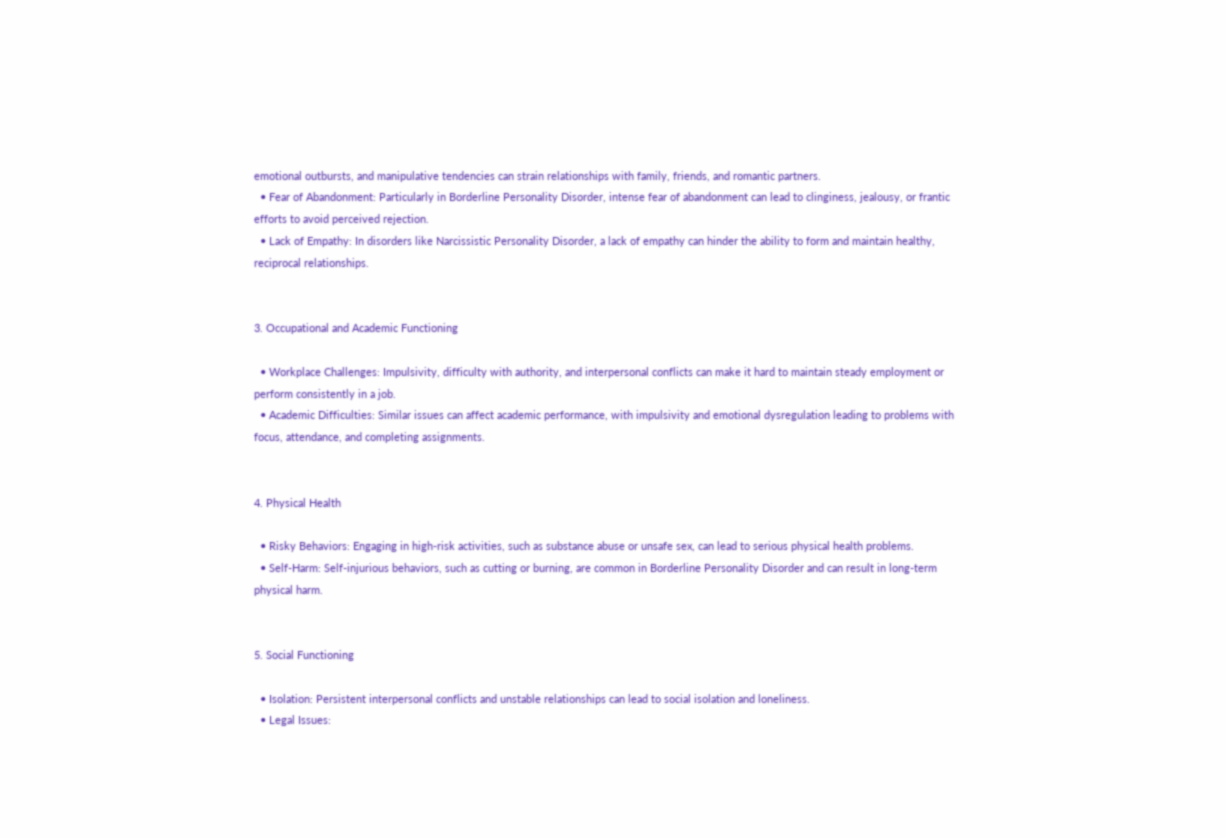emotional outbursts, and manipulative tendencies can strain relationships with family, friends, and romantic partners.
  • Fear of Abandonment: Particularly in Borderline Personality Disorder, intense fear of abandonment can lead to clinginess, jealousy, or frantic efforts to avoid perceived rejection.
  • Lack of Empathy: In disorders like Narcissistic Personality Disorder, a lack of empathy can hinder the ability to form and maintain healthy, reciprocal relationships.


3. Occupational and Academic Functioning

  • Workplace Challenges: Impulsivity, difficulty with authority, and interpersonal conflicts can make it hard to maintain steady employment or perform consistently in a job.
  • Academic Difficulties: Similar issues can affect academic performance, with impulsivity and emotional dysregulation leading to problems with focus, attendance, and completing assignments.


4. Physical Health

  • Risky Behaviors: Engaging in high-risk activities, such as substance abuse or unsafe sex, can lead to serious physical health problems.
  • Self-Harm: Self-injurious behaviors, such as cutting or burning, are common in Borderline Personality Disorder and can result in long-term physical harm.


5. Social Functioning

  • Isolation: Persistent interpersonal conflicts and unstable relationships can lead to social isolation and loneliness.
  • Legal Issues: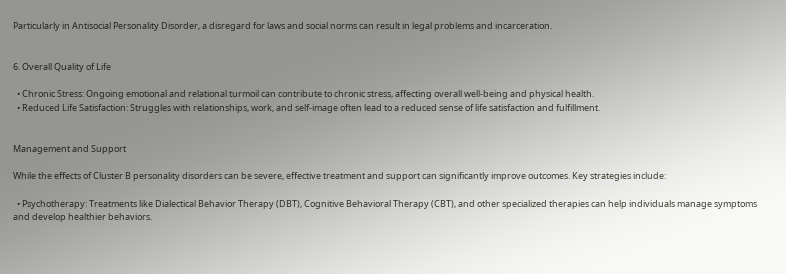Particularly in Antisocial Personality Disorder, a disregard for laws and social norms can result in legal problems and incarceration.


6. Overall Quality of Life

  • Chronic Stress: Ongoing emotional and relational turmoil can contribute to chronic stress, affecting overall well-being and physical health.
  • Reduced Life Satisfaction: Struggles with relationships, work, and self-image often lead to a reduced sense of life satisfaction and fulfillment.


Management and Support

While the effects of Cluster B personality disorders can be severe, effective treatment and support can significantly improve outcomes. Key strategies include:

  • Psychotherapy: Treatments like Dialectical Behavior Therapy (DBT), Cognitive Behavioral Therapy (CBT), and other specialized therapies can help individuals manage symptoms and develop healthier behaviors.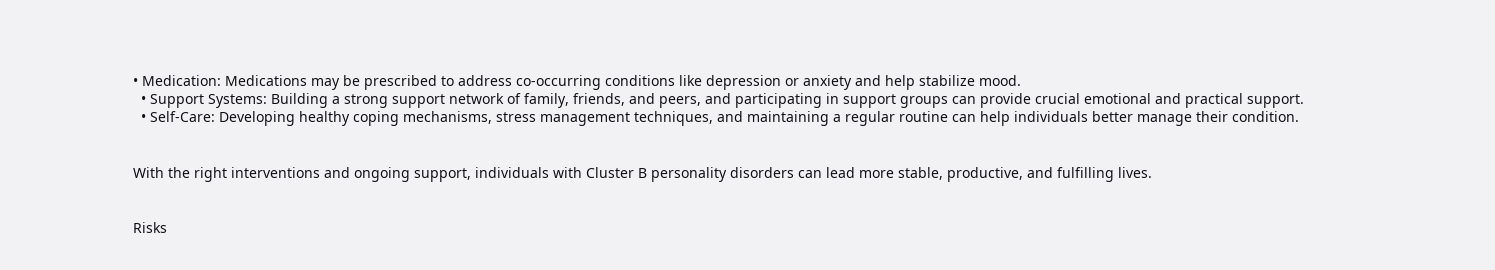• Medication: Medications may be prescribed to address co-occurring conditions like depression or anxiety and help stabilize mood.
  • Support Systems: Building a strong support network of family, friends, and peers, and participating in support groups can provide crucial emotional and practical support.
  • Self-Care: Developing healthy coping mechanisms, stress management techniques, and maintaining a regular routine can help individuals better manage their condition.


With the right interventions and ongoing support, individuals with Cluster B personality disorders can lead more stable, productive, and fulfilling lives.


Risks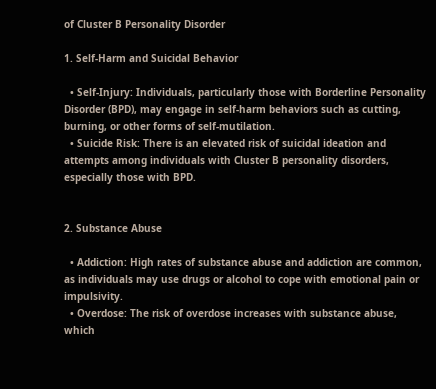of Cluster B Personality Disorder

1. Self-Harm and Suicidal Behavior

  • Self-Injury: Individuals, particularly those with Borderline Personality Disorder (BPD), may engage in self-harm behaviors such as cutting, burning, or other forms of self-mutilation.
  • Suicide Risk: There is an elevated risk of suicidal ideation and attempts among individuals with Cluster B personality disorders, especially those with BPD.


2. Substance Abuse

  • Addiction: High rates of substance abuse and addiction are common, as individuals may use drugs or alcohol to cope with emotional pain or impulsivity.
  • Overdose: The risk of overdose increases with substance abuse, which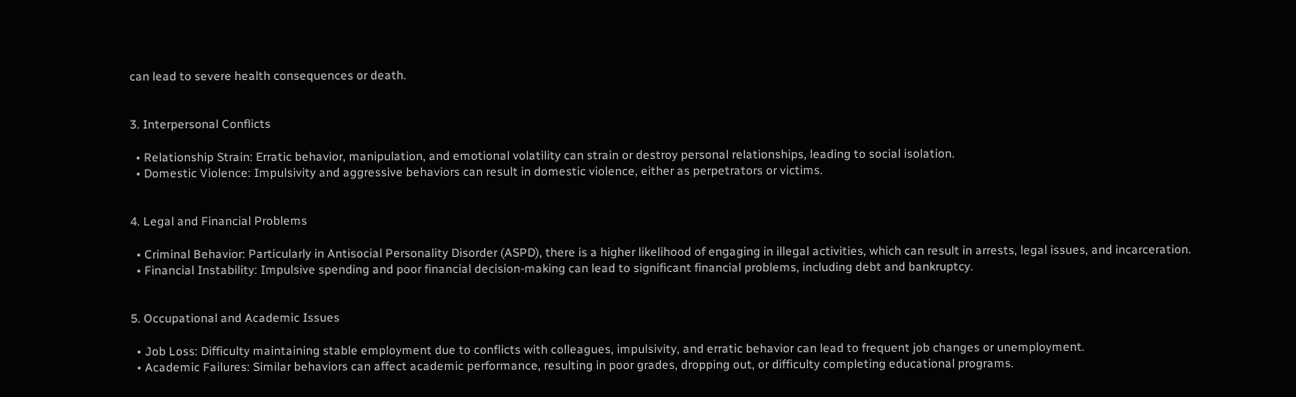can lead to severe health consequences or death.


3. Interpersonal Conflicts

  • Relationship Strain: Erratic behavior, manipulation, and emotional volatility can strain or destroy personal relationships, leading to social isolation.
  • Domestic Violence: Impulsivity and aggressive behaviors can result in domestic violence, either as perpetrators or victims.


4. Legal and Financial Problems

  • Criminal Behavior: Particularly in Antisocial Personality Disorder (ASPD), there is a higher likelihood of engaging in illegal activities, which can result in arrests, legal issues, and incarceration.
  • Financial Instability: Impulsive spending and poor financial decision-making can lead to significant financial problems, including debt and bankruptcy.


5. Occupational and Academic Issues

  • Job Loss: Difficulty maintaining stable employment due to conflicts with colleagues, impulsivity, and erratic behavior can lead to frequent job changes or unemployment.
  • Academic Failures: Similar behaviors can affect academic performance, resulting in poor grades, dropping out, or difficulty completing educational programs.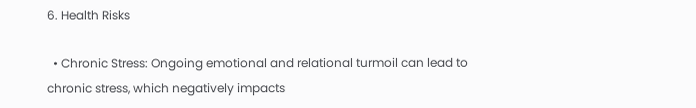6. Health Risks

  • Chronic Stress: Ongoing emotional and relational turmoil can lead to chronic stress, which negatively impacts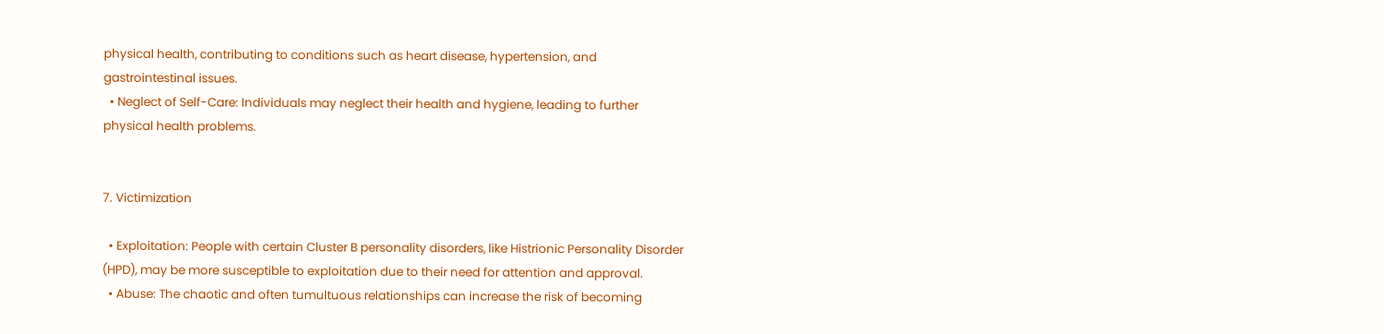physical health, contributing to conditions such as heart disease, hypertension, and gastrointestinal issues.
  • Neglect of Self-Care: Individuals may neglect their health and hygiene, leading to further physical health problems.


7. Victimization

  • Exploitation: People with certain Cluster B personality disorders, like Histrionic Personality Disorder (HPD), may be more susceptible to exploitation due to their need for attention and approval.
  • Abuse: The chaotic and often tumultuous relationships can increase the risk of becoming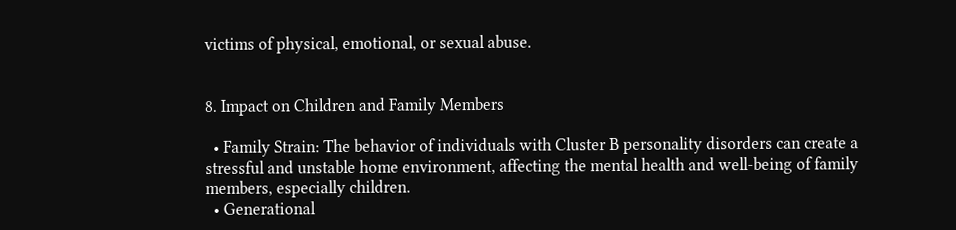victims of physical, emotional, or sexual abuse.


8. Impact on Children and Family Members

  • Family Strain: The behavior of individuals with Cluster B personality disorders can create a stressful and unstable home environment, affecting the mental health and well-being of family members, especially children.
  • Generational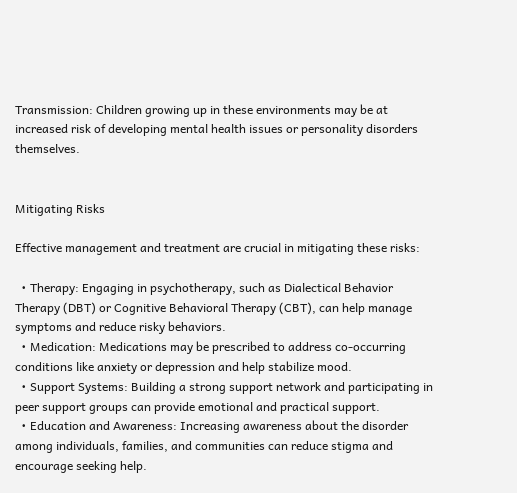Transmission: Children growing up in these environments may be at increased risk of developing mental health issues or personality disorders themselves.


Mitigating Risks

Effective management and treatment are crucial in mitigating these risks:

  • Therapy: Engaging in psychotherapy, such as Dialectical Behavior Therapy (DBT) or Cognitive Behavioral Therapy (CBT), can help manage symptoms and reduce risky behaviors.
  • Medication: Medications may be prescribed to address co-occurring conditions like anxiety or depression and help stabilize mood.
  • Support Systems: Building a strong support network and participating in peer support groups can provide emotional and practical support.
  • Education and Awareness: Increasing awareness about the disorder among individuals, families, and communities can reduce stigma and encourage seeking help.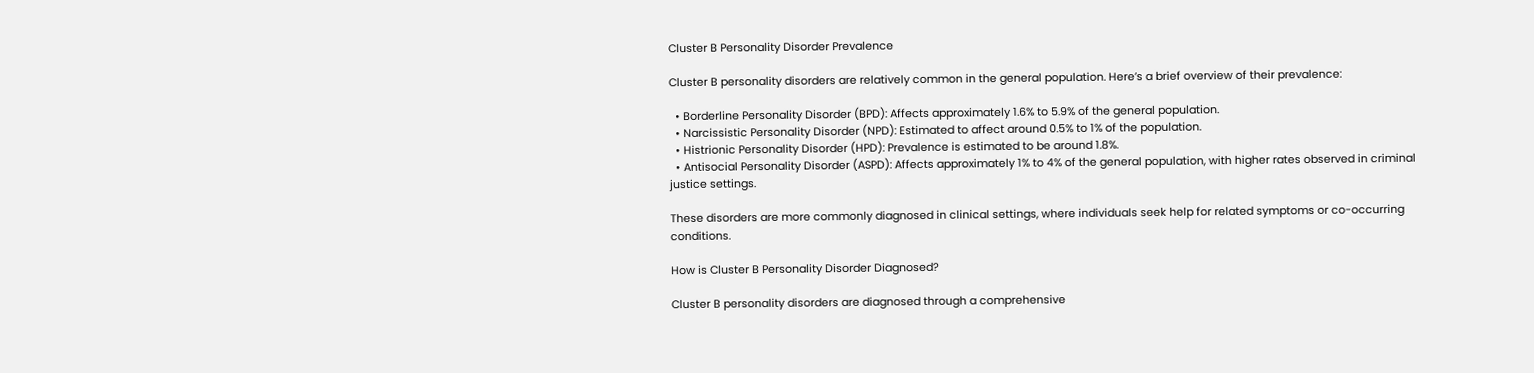Cluster B Personality Disorder Prevalence

Cluster B personality disorders are relatively common in the general population. Here’s a brief overview of their prevalence:

  • Borderline Personality Disorder (BPD): Affects approximately 1.6% to 5.9% of the general population.
  • Narcissistic Personality Disorder (NPD): Estimated to affect around 0.5% to 1% of the population.
  • Histrionic Personality Disorder (HPD): Prevalence is estimated to be around 1.8%.
  • Antisocial Personality Disorder (ASPD): Affects approximately 1% to 4% of the general population, with higher rates observed in criminal justice settings.

These disorders are more commonly diagnosed in clinical settings, where individuals seek help for related symptoms or co-occurring conditions.

How is Cluster B Personality Disorder Diagnosed?

Cluster B personality disorders are diagnosed through a comprehensive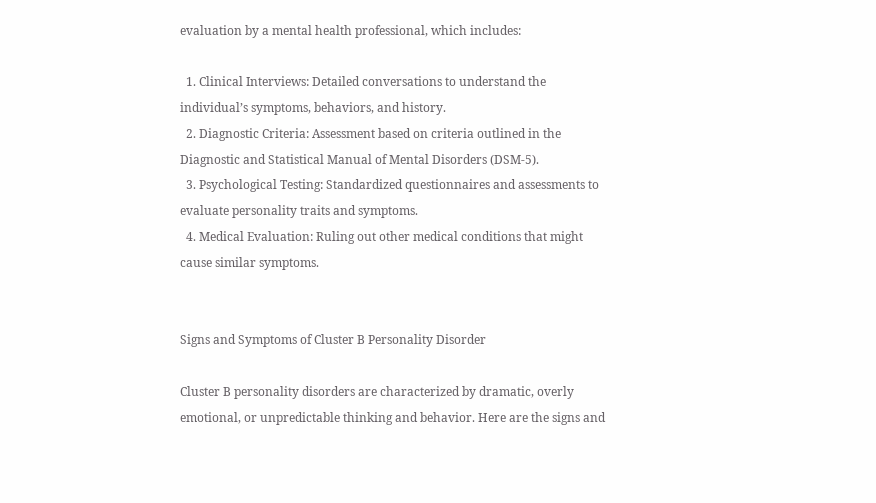evaluation by a mental health professional, which includes:

  1. Clinical Interviews: Detailed conversations to understand the individual’s symptoms, behaviors, and history.
  2. Diagnostic Criteria: Assessment based on criteria outlined in the Diagnostic and Statistical Manual of Mental Disorders (DSM-5).
  3. Psychological Testing: Standardized questionnaires and assessments to evaluate personality traits and symptoms.
  4. Medical Evaluation: Ruling out other medical conditions that might cause similar symptoms.


Signs and Symptoms of Cluster B Personality Disorder

Cluster B personality disorders are characterized by dramatic, overly emotional, or unpredictable thinking and behavior. Here are the signs and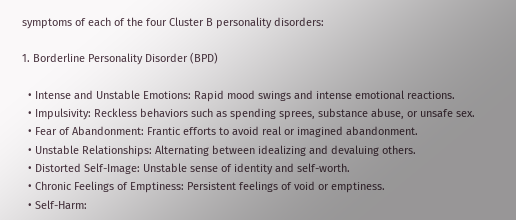symptoms of each of the four Cluster B personality disorders:

1. Borderline Personality Disorder (BPD)

  • Intense and Unstable Emotions: Rapid mood swings and intense emotional reactions.
  • Impulsivity: Reckless behaviors such as spending sprees, substance abuse, or unsafe sex.
  • Fear of Abandonment: Frantic efforts to avoid real or imagined abandonment.
  • Unstable Relationships: Alternating between idealizing and devaluing others.
  • Distorted Self-Image: Unstable sense of identity and self-worth.
  • Chronic Feelings of Emptiness: Persistent feelings of void or emptiness.
  • Self-Harm: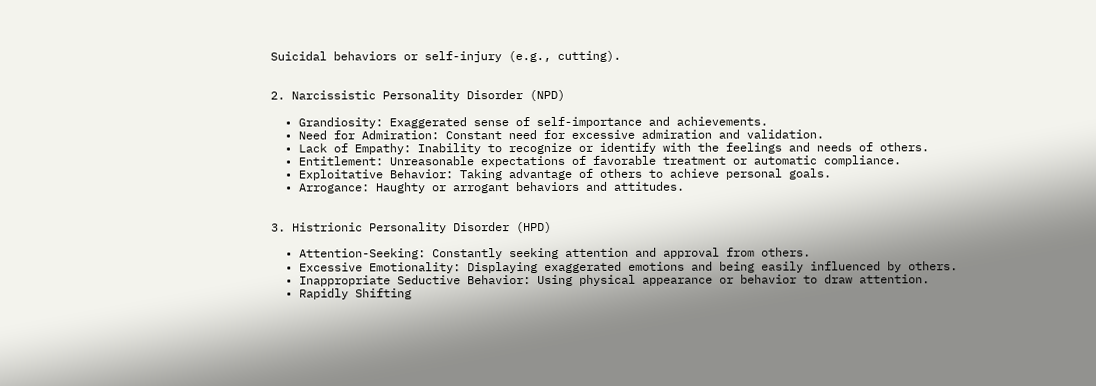Suicidal behaviors or self-injury (e.g., cutting).


2. Narcissistic Personality Disorder (NPD)

  • Grandiosity: Exaggerated sense of self-importance and achievements.
  • Need for Admiration: Constant need for excessive admiration and validation.
  • Lack of Empathy: Inability to recognize or identify with the feelings and needs of others.
  • Entitlement: Unreasonable expectations of favorable treatment or automatic compliance.
  • Exploitative Behavior: Taking advantage of others to achieve personal goals.
  • Arrogance: Haughty or arrogant behaviors and attitudes.


3. Histrionic Personality Disorder (HPD)

  • Attention-Seeking: Constantly seeking attention and approval from others.
  • Excessive Emotionality: Displaying exaggerated emotions and being easily influenced by others.
  • Inappropriate Seductive Behavior: Using physical appearance or behavior to draw attention.
  • Rapidly Shifting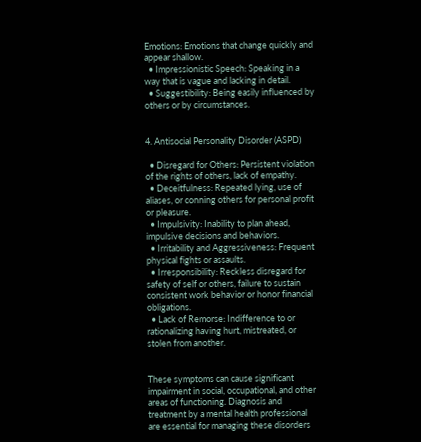Emotions: Emotions that change quickly and appear shallow.
  • Impressionistic Speech: Speaking in a way that is vague and lacking in detail.
  • Suggestibility: Being easily influenced by others or by circumstances.


4. Antisocial Personality Disorder (ASPD)

  • Disregard for Others: Persistent violation of the rights of others, lack of empathy.
  • Deceitfulness: Repeated lying, use of aliases, or conning others for personal profit or pleasure.
  • Impulsivity: Inability to plan ahead, impulsive decisions and behaviors.
  • Irritability and Aggressiveness: Frequent physical fights or assaults.
  • Irresponsibility: Reckless disregard for safety of self or others, failure to sustain consistent work behavior or honor financial obligations.
  • Lack of Remorse: Indifference to or rationalizing having hurt, mistreated, or stolen from another.


These symptoms can cause significant impairment in social, occupational, and other areas of functioning. Diagnosis and treatment by a mental health professional are essential for managing these disorders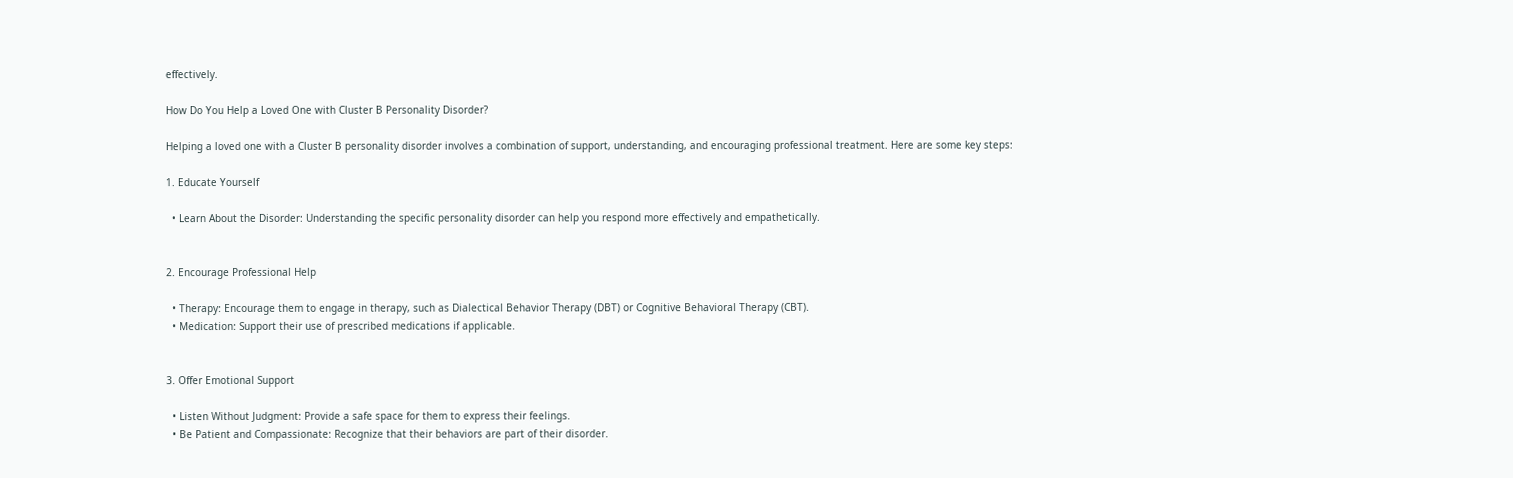effectively.

How Do You Help a Loved One with Cluster B Personality Disorder?

Helping a loved one with a Cluster B personality disorder involves a combination of support, understanding, and encouraging professional treatment. Here are some key steps:

1. Educate Yourself

  • Learn About the Disorder: Understanding the specific personality disorder can help you respond more effectively and empathetically.


2. Encourage Professional Help

  • Therapy: Encourage them to engage in therapy, such as Dialectical Behavior Therapy (DBT) or Cognitive Behavioral Therapy (CBT).
  • Medication: Support their use of prescribed medications if applicable.


3. Offer Emotional Support

  • Listen Without Judgment: Provide a safe space for them to express their feelings.
  • Be Patient and Compassionate: Recognize that their behaviors are part of their disorder.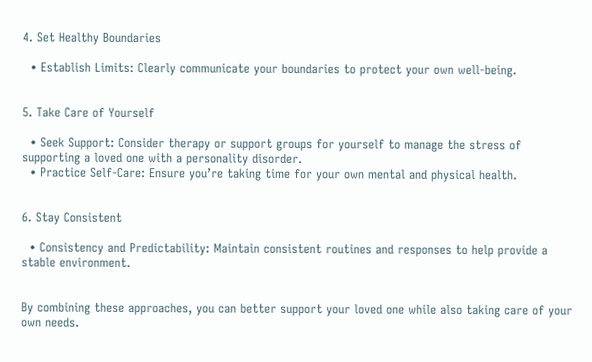4. Set Healthy Boundaries

  • Establish Limits: Clearly communicate your boundaries to protect your own well-being.


5. Take Care of Yourself

  • Seek Support: Consider therapy or support groups for yourself to manage the stress of supporting a loved one with a personality disorder.
  • Practice Self-Care: Ensure you’re taking time for your own mental and physical health.


6. Stay Consistent

  • Consistency and Predictability: Maintain consistent routines and responses to help provide a stable environment.


By combining these approaches, you can better support your loved one while also taking care of your own needs.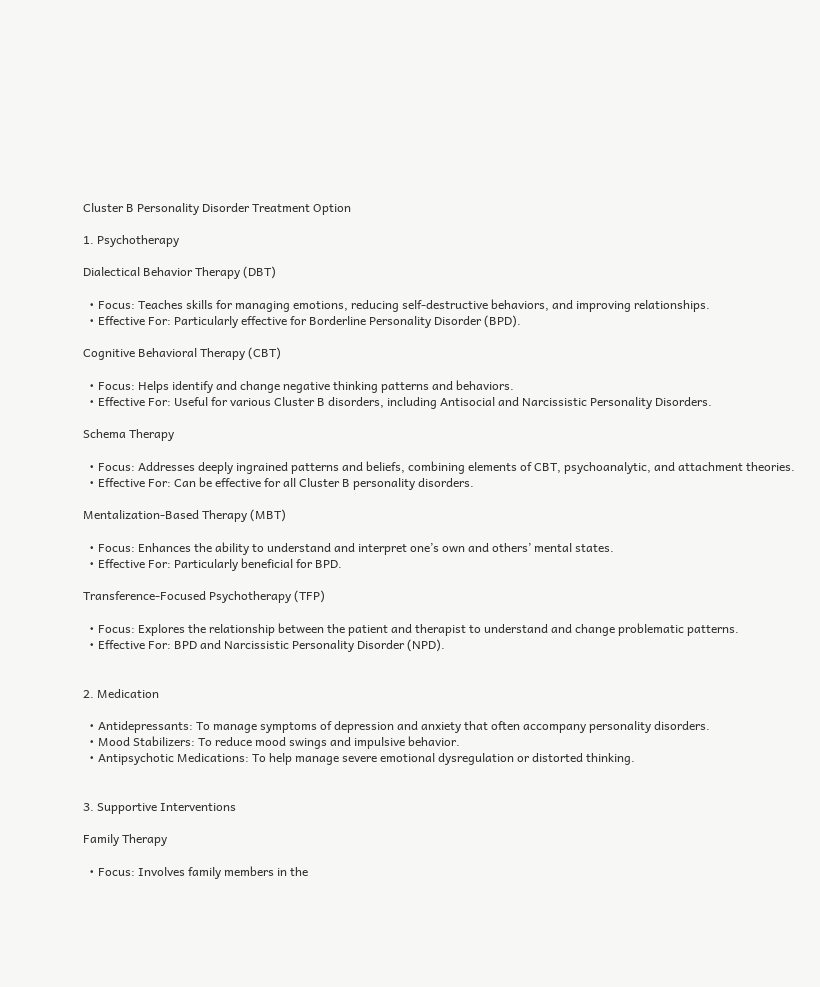Cluster B Personality Disorder Treatment Option

1. Psychotherapy

Dialectical Behavior Therapy (DBT)

  • Focus: Teaches skills for managing emotions, reducing self-destructive behaviors, and improving relationships.
  • Effective For: Particularly effective for Borderline Personality Disorder (BPD).

Cognitive Behavioral Therapy (CBT)

  • Focus: Helps identify and change negative thinking patterns and behaviors.
  • Effective For: Useful for various Cluster B disorders, including Antisocial and Narcissistic Personality Disorders.

Schema Therapy

  • Focus: Addresses deeply ingrained patterns and beliefs, combining elements of CBT, psychoanalytic, and attachment theories.
  • Effective For: Can be effective for all Cluster B personality disorders.

Mentalization-Based Therapy (MBT)

  • Focus: Enhances the ability to understand and interpret one’s own and others’ mental states.
  • Effective For: Particularly beneficial for BPD.

Transference-Focused Psychotherapy (TFP)

  • Focus: Explores the relationship between the patient and therapist to understand and change problematic patterns.
  • Effective For: BPD and Narcissistic Personality Disorder (NPD).


2. Medication

  • Antidepressants: To manage symptoms of depression and anxiety that often accompany personality disorders.
  • Mood Stabilizers: To reduce mood swings and impulsive behavior.
  • Antipsychotic Medications: To help manage severe emotional dysregulation or distorted thinking.


3. Supportive Interventions

Family Therapy

  • Focus: Involves family members in the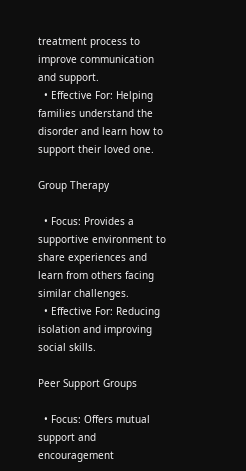treatment process to improve communication and support.
  • Effective For: Helping families understand the disorder and learn how to support their loved one.

Group Therapy

  • Focus: Provides a supportive environment to share experiences and learn from others facing similar challenges.
  • Effective For: Reducing isolation and improving social skills.

Peer Support Groups

  • Focus: Offers mutual support and encouragement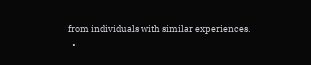from individuals with similar experiences.
  •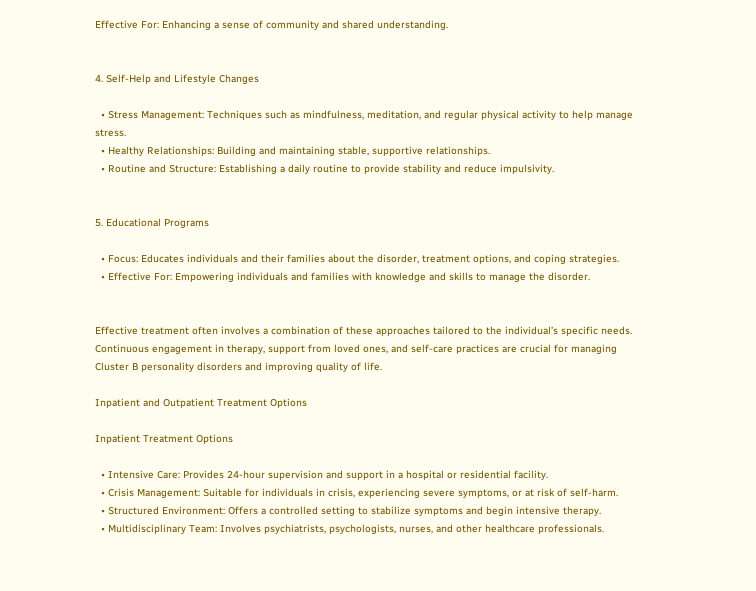Effective For: Enhancing a sense of community and shared understanding.


4. Self-Help and Lifestyle Changes

  • Stress Management: Techniques such as mindfulness, meditation, and regular physical activity to help manage stress.
  • Healthy Relationships: Building and maintaining stable, supportive relationships.
  • Routine and Structure: Establishing a daily routine to provide stability and reduce impulsivity.


5. Educational Programs

  • Focus: Educates individuals and their families about the disorder, treatment options, and coping strategies.
  • Effective For: Empowering individuals and families with knowledge and skills to manage the disorder.


Effective treatment often involves a combination of these approaches tailored to the individual’s specific needs. Continuous engagement in therapy, support from loved ones, and self-care practices are crucial for managing Cluster B personality disorders and improving quality of life.

Inpatient and Outpatient Treatment Options

Inpatient Treatment Options

  • Intensive Care: Provides 24-hour supervision and support in a hospital or residential facility.
  • Crisis Management: Suitable for individuals in crisis, experiencing severe symptoms, or at risk of self-harm.
  • Structured Environment: Offers a controlled setting to stabilize symptoms and begin intensive therapy.
  • Multidisciplinary Team: Involves psychiatrists, psychologists, nurses, and other healthcare professionals.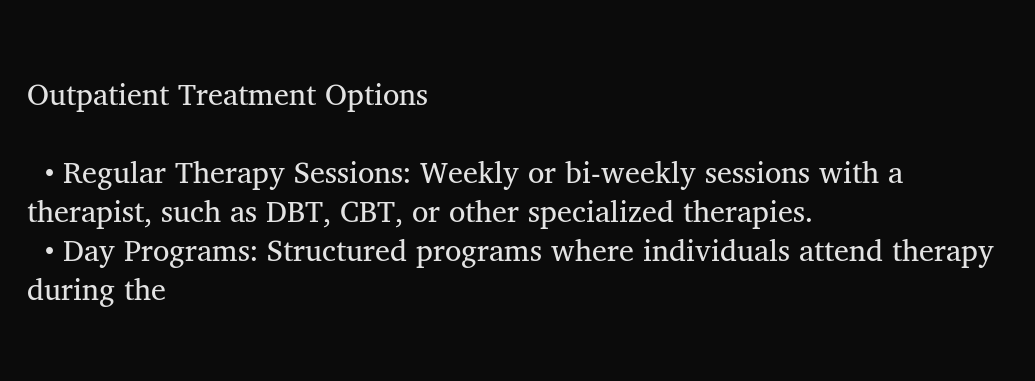Outpatient Treatment Options

  • Regular Therapy Sessions: Weekly or bi-weekly sessions with a therapist, such as DBT, CBT, or other specialized therapies.
  • Day Programs: Structured programs where individuals attend therapy during the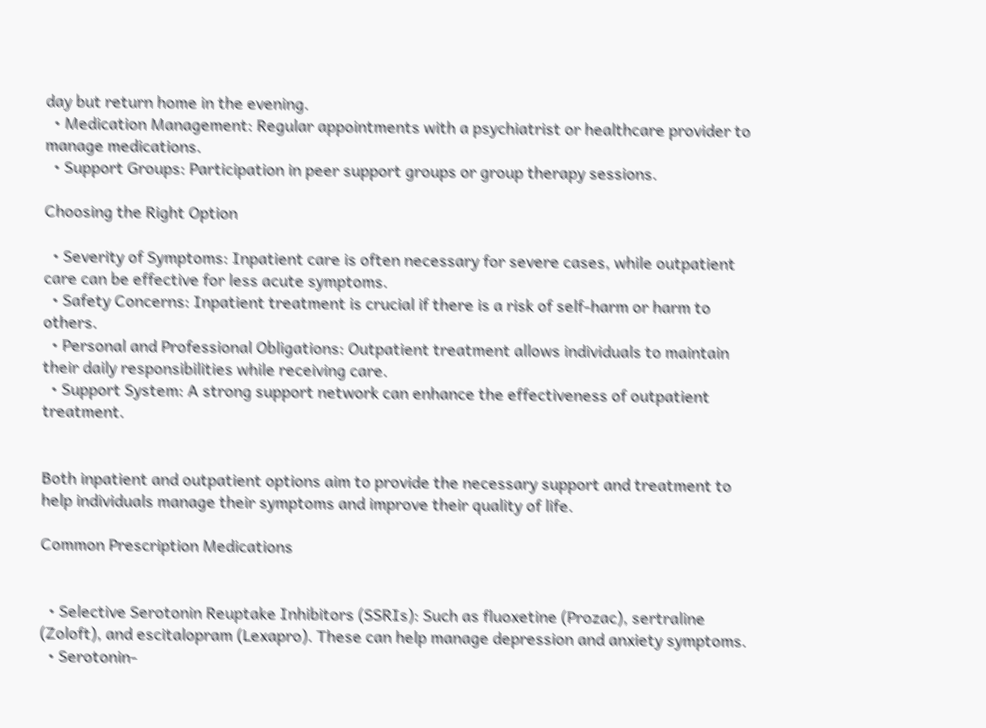day but return home in the evening.
  • Medication Management: Regular appointments with a psychiatrist or healthcare provider to manage medications.
  • Support Groups: Participation in peer support groups or group therapy sessions.

Choosing the Right Option

  • Severity of Symptoms: Inpatient care is often necessary for severe cases, while outpatient care can be effective for less acute symptoms.
  • Safety Concerns: Inpatient treatment is crucial if there is a risk of self-harm or harm to others.
  • Personal and Professional Obligations: Outpatient treatment allows individuals to maintain their daily responsibilities while receiving care.
  • Support System: A strong support network can enhance the effectiveness of outpatient treatment.


Both inpatient and outpatient options aim to provide the necessary support and treatment to help individuals manage their symptoms and improve their quality of life.

Common Prescription Medications


  • Selective Serotonin Reuptake Inhibitors (SSRIs): Such as fluoxetine (Prozac), sertraline (Zoloft), and escitalopram (Lexapro). These can help manage depression and anxiety symptoms.
  • Serotonin-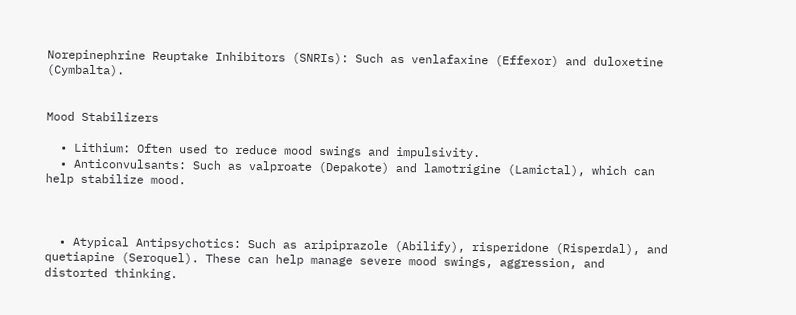Norepinephrine Reuptake Inhibitors (SNRIs): Such as venlafaxine (Effexor) and duloxetine (Cymbalta).


Mood Stabilizers

  • Lithium: Often used to reduce mood swings and impulsivity.
  • Anticonvulsants: Such as valproate (Depakote) and lamotrigine (Lamictal), which can help stabilize mood.



  • Atypical Antipsychotics: Such as aripiprazole (Abilify), risperidone (Risperdal), and quetiapine (Seroquel). These can help manage severe mood swings, aggression, and distorted thinking.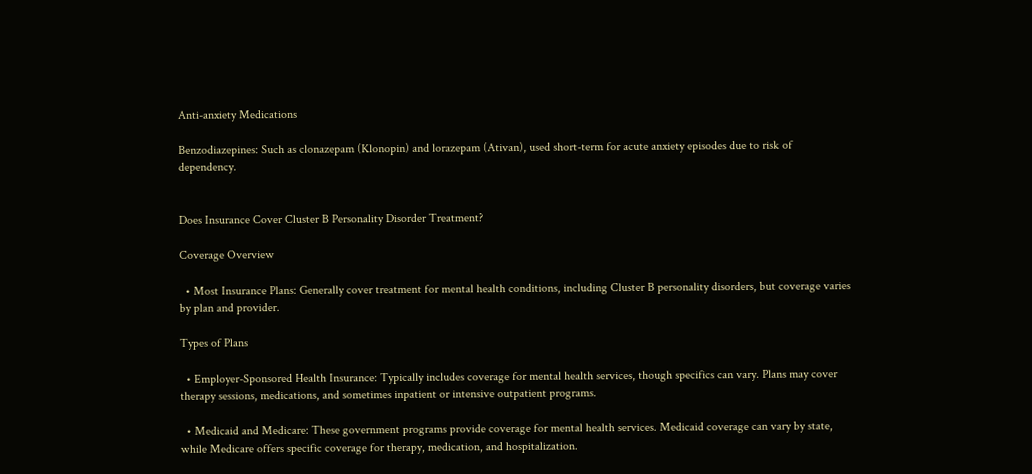Anti-anxiety Medications

Benzodiazepines: Such as clonazepam (Klonopin) and lorazepam (Ativan), used short-term for acute anxiety episodes due to risk of dependency.


Does Insurance Cover Cluster B Personality Disorder Treatment?

Coverage Overview

  • Most Insurance Plans: Generally cover treatment for mental health conditions, including Cluster B personality disorders, but coverage varies by plan and provider.

Types of Plans

  • Employer-Sponsored Health Insurance: Typically includes coverage for mental health services, though specifics can vary. Plans may cover therapy sessions, medications, and sometimes inpatient or intensive outpatient programs.

  • Medicaid and Medicare: These government programs provide coverage for mental health services. Medicaid coverage can vary by state, while Medicare offers specific coverage for therapy, medication, and hospitalization.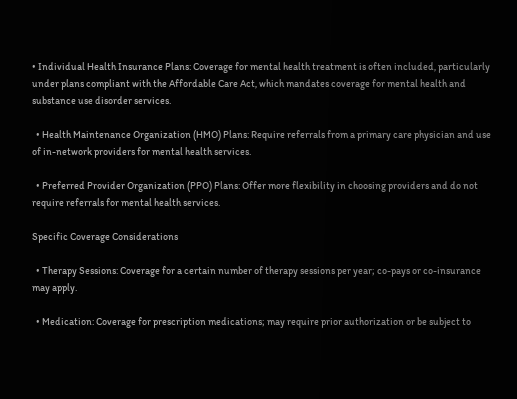• Individual Health Insurance Plans: Coverage for mental health treatment is often included, particularly under plans compliant with the Affordable Care Act, which mandates coverage for mental health and substance use disorder services.

  • Health Maintenance Organization (HMO) Plans: Require referrals from a primary care physician and use of in-network providers for mental health services.

  • Preferred Provider Organization (PPO) Plans: Offer more flexibility in choosing providers and do not require referrals for mental health services.

Specific Coverage Considerations

  • Therapy Sessions: Coverage for a certain number of therapy sessions per year; co-pays or co-insurance may apply.

  • Medication: Coverage for prescription medications; may require prior authorization or be subject to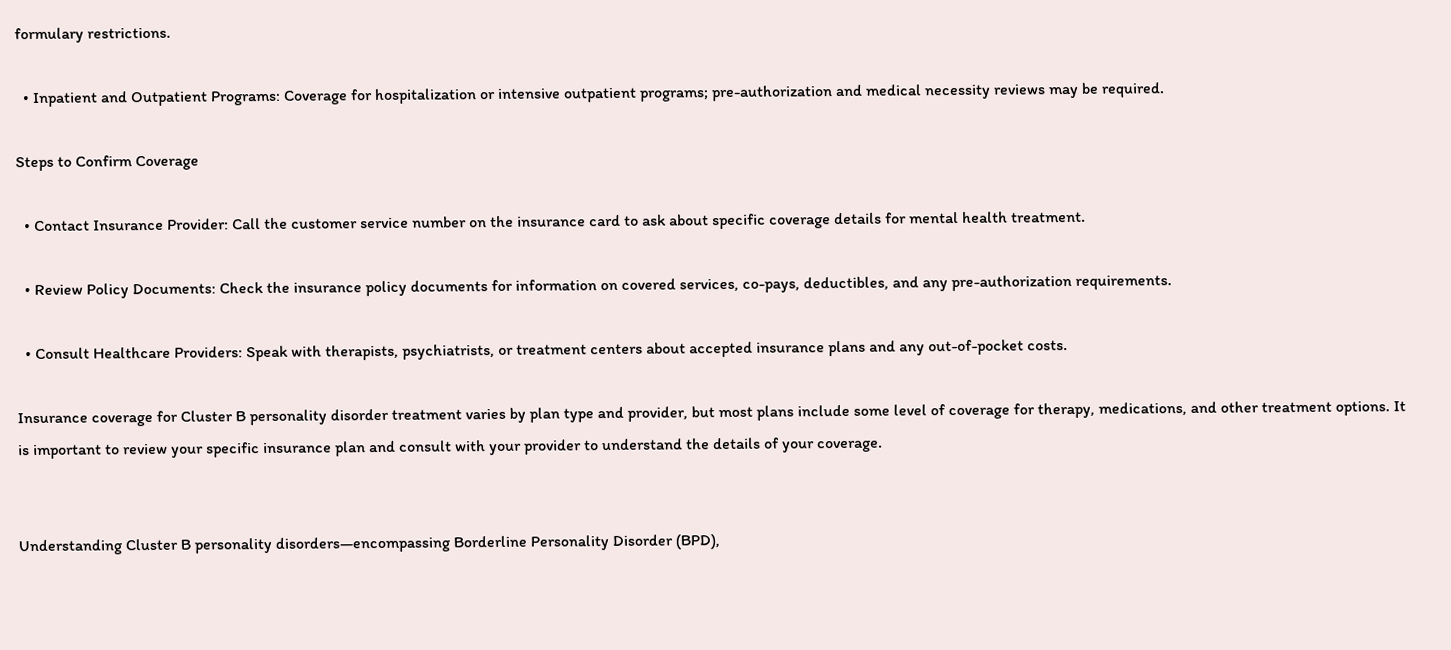formulary restrictions.

  • Inpatient and Outpatient Programs: Coverage for hospitalization or intensive outpatient programs; pre-authorization and medical necessity reviews may be required.

Steps to Confirm Coverage

  • Contact Insurance Provider: Call the customer service number on the insurance card to ask about specific coverage details for mental health treatment.

  • Review Policy Documents: Check the insurance policy documents for information on covered services, co-pays, deductibles, and any pre-authorization requirements.

  • Consult Healthcare Providers: Speak with therapists, psychiatrists, or treatment centers about accepted insurance plans and any out-of-pocket costs.

Insurance coverage for Cluster B personality disorder treatment varies by plan type and provider, but most plans include some level of coverage for therapy, medications, and other treatment options. It is important to review your specific insurance plan and consult with your provider to understand the details of your coverage.


Understanding Cluster B personality disorders—encompassing Borderline Personality Disorder (BPD),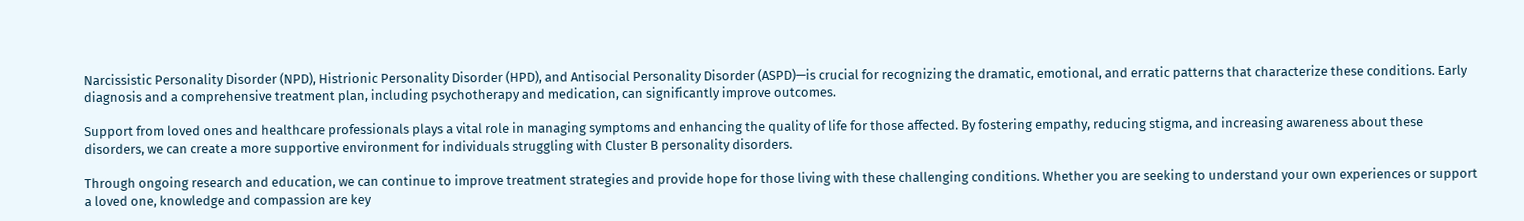Narcissistic Personality Disorder (NPD), Histrionic Personality Disorder (HPD), and Antisocial Personality Disorder (ASPD)—is crucial for recognizing the dramatic, emotional, and erratic patterns that characterize these conditions. Early diagnosis and a comprehensive treatment plan, including psychotherapy and medication, can significantly improve outcomes.

Support from loved ones and healthcare professionals plays a vital role in managing symptoms and enhancing the quality of life for those affected. By fostering empathy, reducing stigma, and increasing awareness about these disorders, we can create a more supportive environment for individuals struggling with Cluster B personality disorders.

Through ongoing research and education, we can continue to improve treatment strategies and provide hope for those living with these challenging conditions. Whether you are seeking to understand your own experiences or support a loved one, knowledge and compassion are key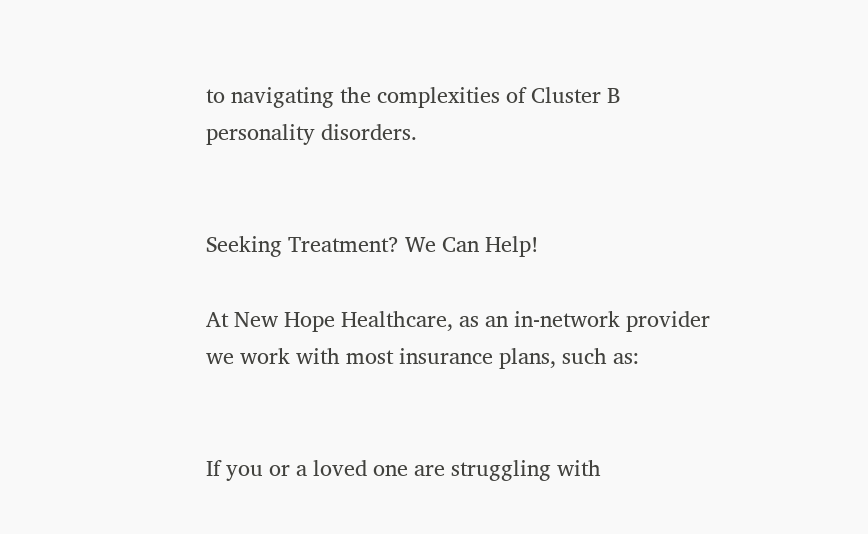to navigating the complexities of Cluster B personality disorders.


Seeking Treatment? We Can Help!

At New Hope Healthcare, as an in-network provider we work with most insurance plans, such as:


If you or a loved one are struggling with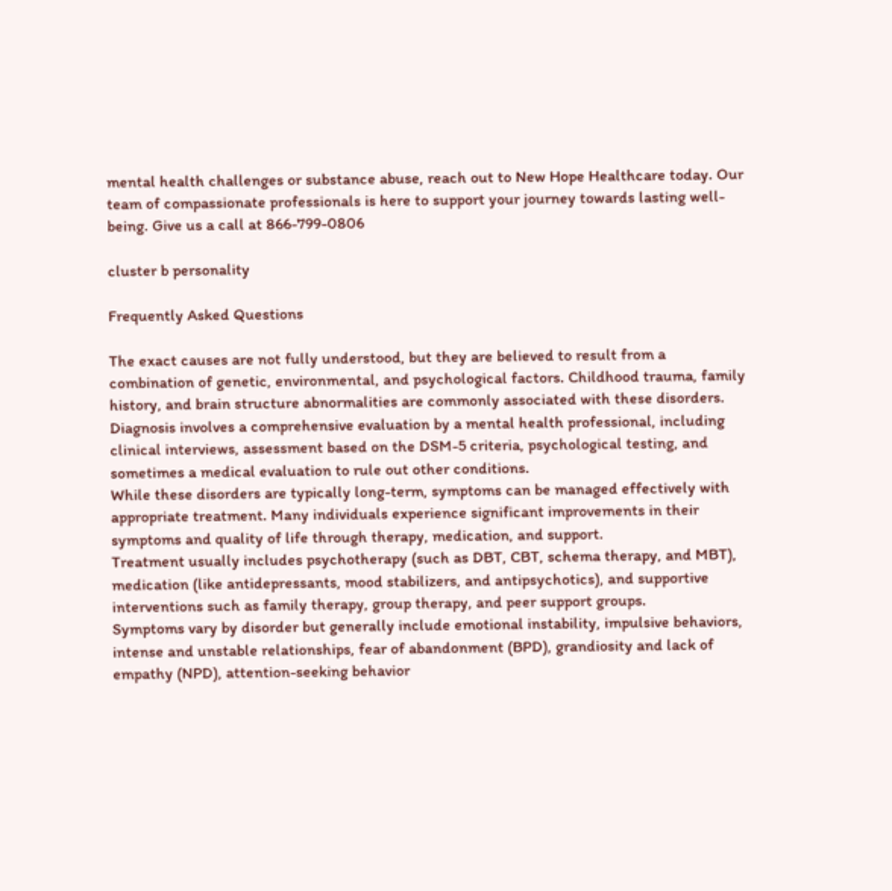mental health challenges or substance abuse, reach out to New Hope Healthcare today. Our team of compassionate professionals is here to support your journey towards lasting well-being. Give us a call at 866-799-0806

cluster b personality

Frequently Asked Questions

The exact causes are not fully understood, but they are believed to result from a combination of genetic, environmental, and psychological factors. Childhood trauma, family history, and brain structure abnormalities are commonly associated with these disorders.
Diagnosis involves a comprehensive evaluation by a mental health professional, including clinical interviews, assessment based on the DSM-5 criteria, psychological testing, and sometimes a medical evaluation to rule out other conditions.
While these disorders are typically long-term, symptoms can be managed effectively with appropriate treatment. Many individuals experience significant improvements in their symptoms and quality of life through therapy, medication, and support.
Treatment usually includes psychotherapy (such as DBT, CBT, schema therapy, and MBT), medication (like antidepressants, mood stabilizers, and antipsychotics), and supportive interventions such as family therapy, group therapy, and peer support groups.
Symptoms vary by disorder but generally include emotional instability, impulsive behaviors, intense and unstable relationships, fear of abandonment (BPD), grandiosity and lack of empathy (NPD), attention-seeking behavior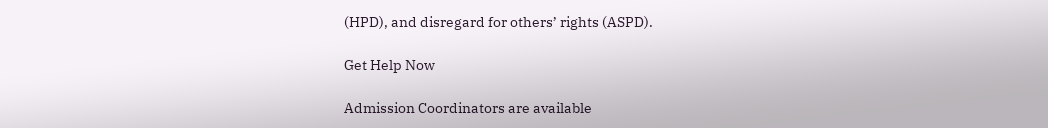(HPD), and disregard for others’ rights (ASPD).

Get Help Now

Admission Coordinators are available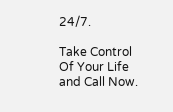24/7.

Take Control Of Your Life and Call Now.